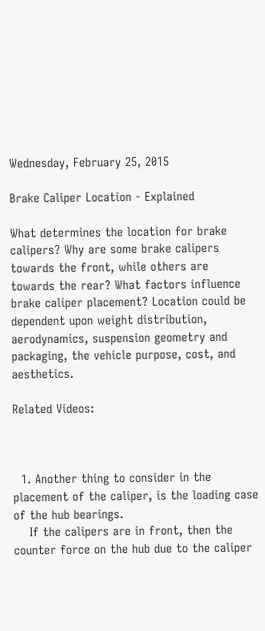Wednesday, February 25, 2015

Brake Caliper Location - Explained

What determines the location for brake calipers? Why are some brake calipers towards the front, while others are towards the rear? What factors influence brake caliper placement? Location could be dependent upon weight distribution, aerodynamics, suspension geometry and packaging, the vehicle purpose, cost, and aesthetics.

Related Videos:



  1. Another thing to consider in the placement of the caliper, is the loading case of the hub bearings.
    If the calipers are in front, then the counter force on the hub due to the caliper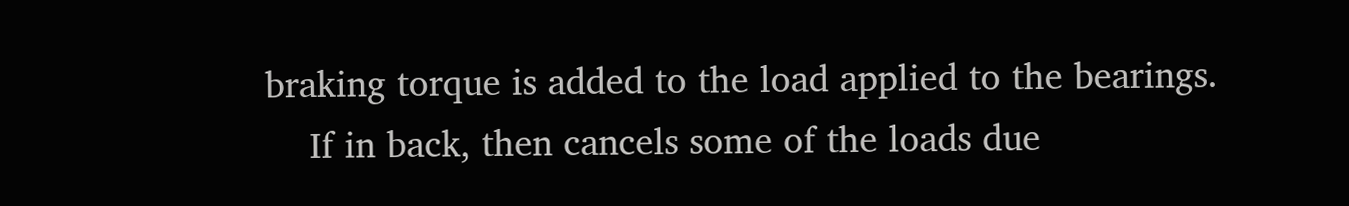braking torque is added to the load applied to the bearings.
    If in back, then cancels some of the loads due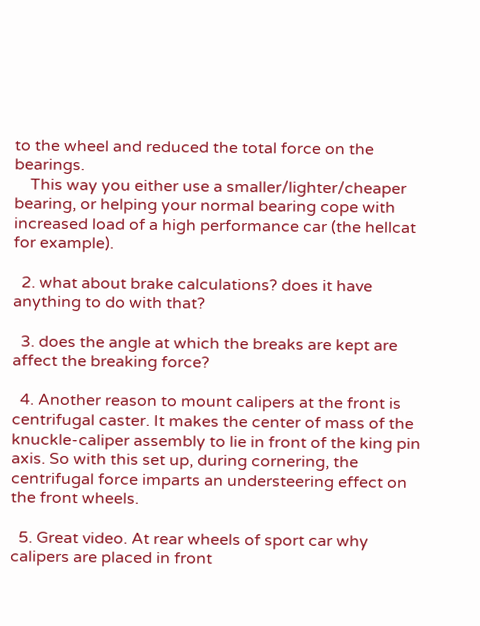to the wheel and reduced the total force on the bearings.
    This way you either use a smaller/lighter/cheaper bearing, or helping your normal bearing cope with increased load of a high performance car (the hellcat for example).

  2. what about brake calculations? does it have anything to do with that?

  3. does the angle at which the breaks are kept are affect the breaking force?

  4. Another reason to mount calipers at the front is centrifugal caster. It makes the center of mass of the knuckle-caliper assembly to lie in front of the king pin axis. So with this set up, during cornering, the centrifugal force imparts an understeering effect on the front wheels.

  5. Great video. At rear wheels of sport car why calipers are placed in front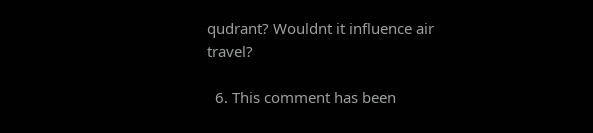qudrant? Wouldnt it influence air travel?

  6. This comment has been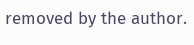removed by the author.